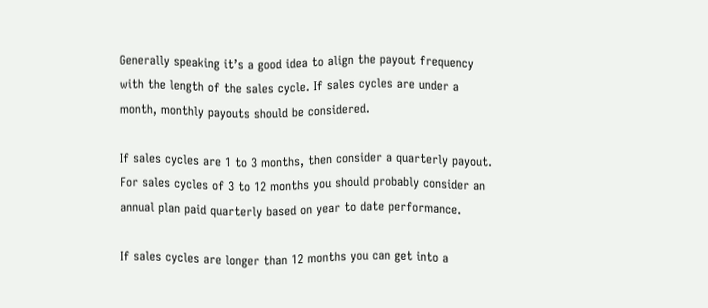Generally speaking it’s a good idea to align the payout frequency with the length of the sales cycle. If sales cycles are under a month, monthly payouts should be considered.

If sales cycles are 1 to 3 months, then consider a quarterly payout. For sales cycles of 3 to 12 months you should probably consider an annual plan paid quarterly based on year to date performance.

If sales cycles are longer than 12 months you can get into a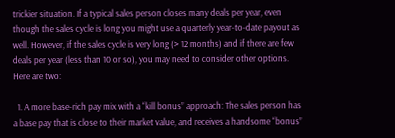trickier situation. If a typical sales person closes many deals per year, even though the sales cycle is long you might use a quarterly year-to-date payout as well. However, if the sales cycle is very long (> 12 months) and if there are few deals per year (less than 10 or so), you may need to consider other options. Here are two:

  1. A more base-rich pay mix with a “kill bonus” approach: The sales person has a base pay that is close to their market value, and receives a handsome “bonus”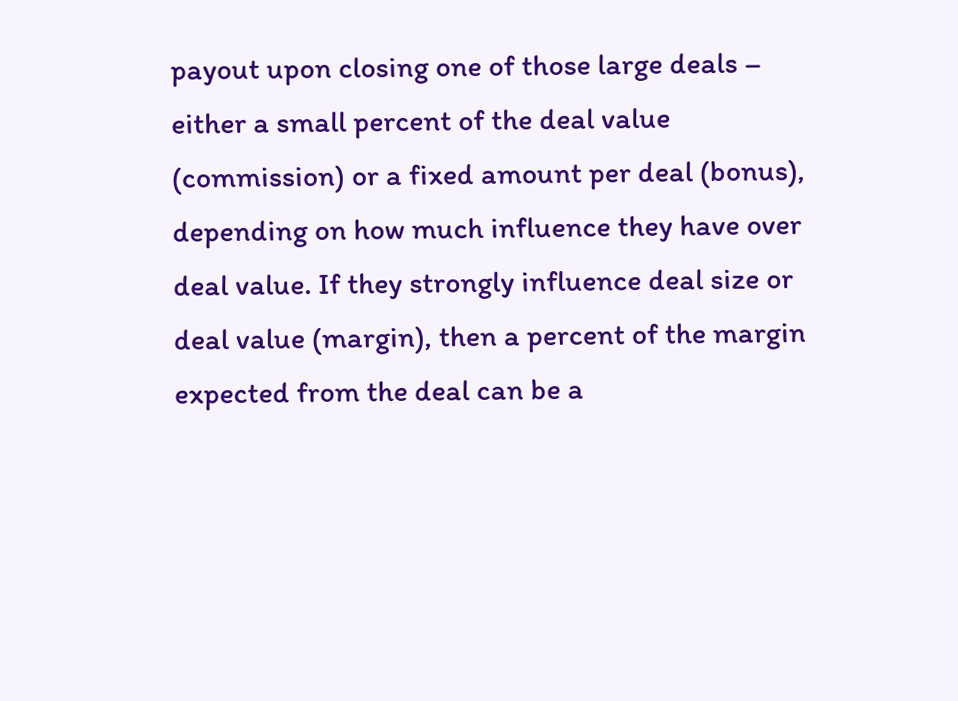payout upon closing one of those large deals – either a small percent of the deal value (commission) or a fixed amount per deal (bonus), depending on how much influence they have over deal value. If they strongly influence deal size or deal value (margin), then a percent of the margin expected from the deal can be a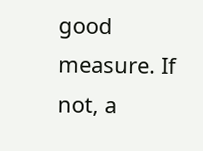good measure. If not, a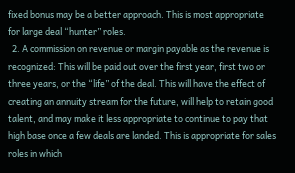fixed bonus may be a better approach. This is most appropriate for large deal “hunter” roles.
  2. A commission on revenue or margin payable as the revenue is recognized: This will be paid out over the first year, first two or three years, or the “life” of the deal. This will have the effect of creating an annuity stream for the future, will help to retain good talent, and may make it less appropriate to continue to pay that high base once a few deals are landed. This is appropriate for sales roles in which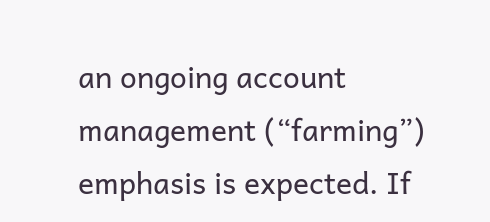an ongoing account management (“farming”) emphasis is expected. If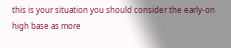this is your situation you should consider the early-on high base as more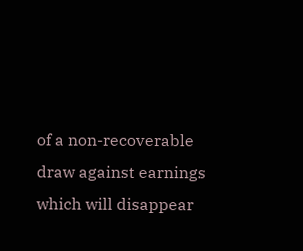of a non-recoverable draw against earnings which will disappear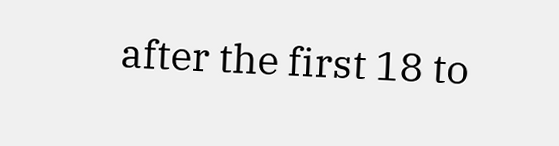after the first 18 to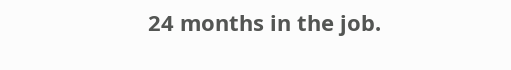24 months in the job.